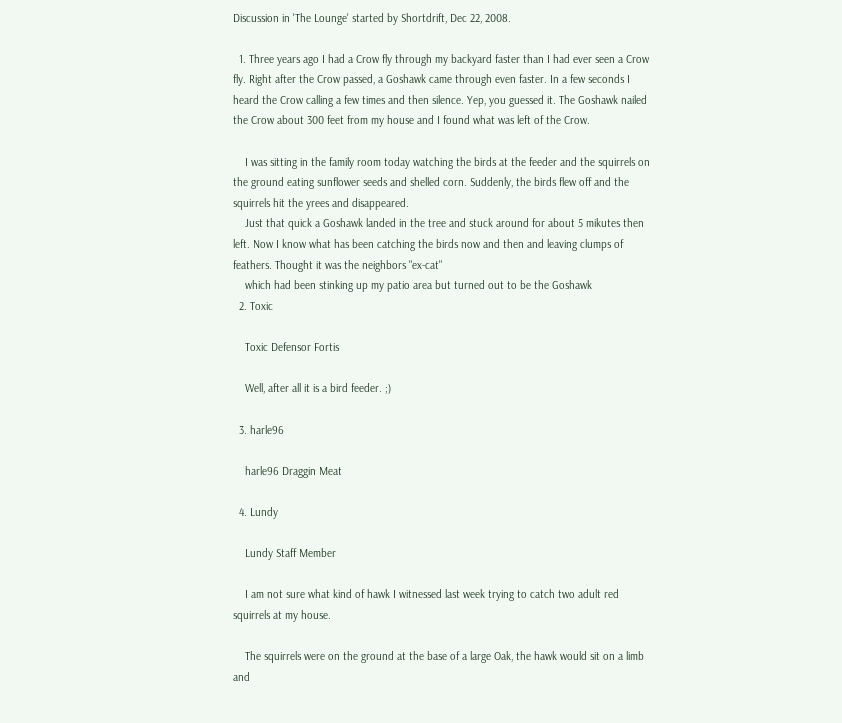Discussion in 'The Lounge' started by Shortdrift, Dec 22, 2008.

  1. Three years ago I had a Crow fly through my backyard faster than I had ever seen a Crow fly. Right after the Crow passed, a Goshawk came through even faster. In a few seconds I heard the Crow calling a few times and then silence. Yep, you guessed it. The Goshawk nailed the Crow about 300 feet from my house and I found what was left of the Crow.

    I was sitting in the family room today watching the birds at the feeder and the squirrels on the ground eating sunflower seeds and shelled corn. Suddenly, the birds flew off and the squirrels hit the yrees and disappeared.
    Just that quick a Goshawk landed in the tree and stuck around for about 5 mikutes then left. Now I know what has been catching the birds now and then and leaving clumps of feathers. Thought it was the neighbors "ex-cat"
    which had been stinking up my patio area but turned out to be the Goshawk
  2. Toxic

    Toxic Defensor Fortis

    Well, after all it is a bird feeder. ;)

  3. harle96

    harle96 Draggin Meat

  4. Lundy

    Lundy Staff Member

    I am not sure what kind of hawk I witnessed last week trying to catch two adult red squirrels at my house.

    The squirrels were on the ground at the base of a large Oak, the hawk would sit on a limb and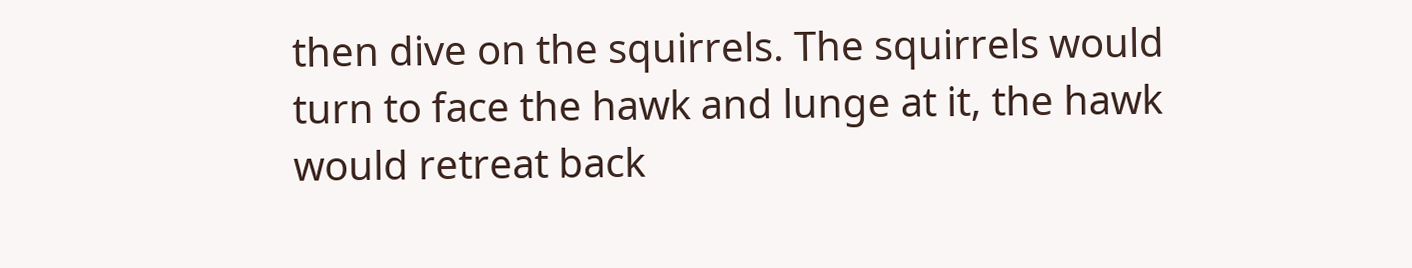then dive on the squirrels. The squirrels would turn to face the hawk and lunge at it, the hawk would retreat back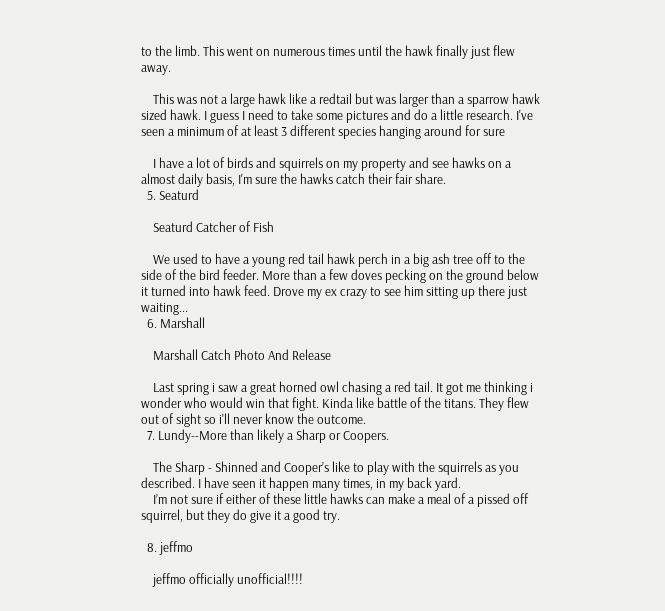to the limb. This went on numerous times until the hawk finally just flew away.

    This was not a large hawk like a redtail but was larger than a sparrow hawk sized hawk. I guess I need to take some pictures and do a little research. I've seen a minimum of at least 3 different species hanging around for sure

    I have a lot of birds and squirrels on my property and see hawks on a almost daily basis, I'm sure the hawks catch their fair share.
  5. Seaturd

    Seaturd Catcher of Fish

    We used to have a young red tail hawk perch in a big ash tree off to the side of the bird feeder. More than a few doves pecking on the ground below it turned into hawk feed. Drove my ex crazy to see him sitting up there just waiting...
  6. Marshall

    Marshall Catch Photo And Release

    Last spring i saw a great horned owl chasing a red tail. It got me thinking i wonder who would win that fight. Kinda like battle of the titans. They flew out of sight so i'll never know the outcome.
  7. Lundy--More than likely a Sharp or Coopers.

    The Sharp - Shinned and Cooper’s like to play with the squirrels as you described. I have seen it happen many times, in my back yard.
    I’m not sure if either of these little hawks can make a meal of a pissed off squirrel, but they do give it a good try.

  8. jeffmo

    jeffmo officially unofficial!!!!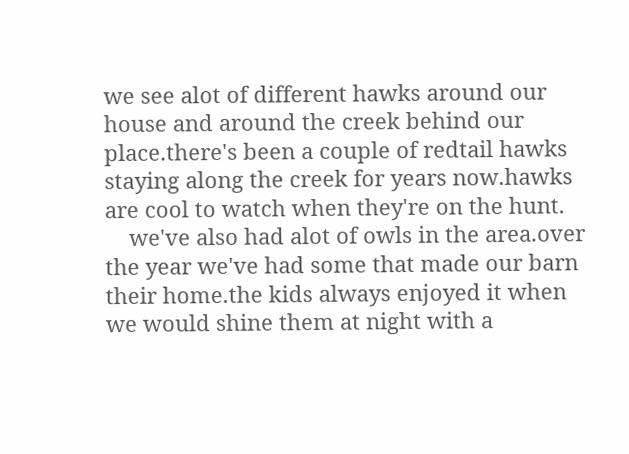we see alot of different hawks around our house and around the creek behind our place.there's been a couple of redtail hawks staying along the creek for years now.hawks are cool to watch when they're on the hunt.
    we've also had alot of owls in the area.over the year we've had some that made our barn their home.the kids always enjoyed it when we would shine them at night with a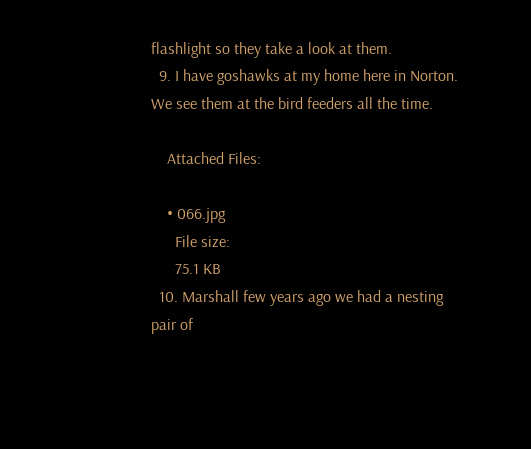flashlight so they take a look at them.
  9. I have goshawks at my home here in Norton. We see them at the bird feeders all the time.

    Attached Files:

    • 066.jpg
      File size:
      75.1 KB
  10. Marshall few years ago we had a nesting pair of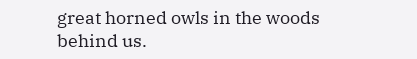great horned owls in the woods behind us.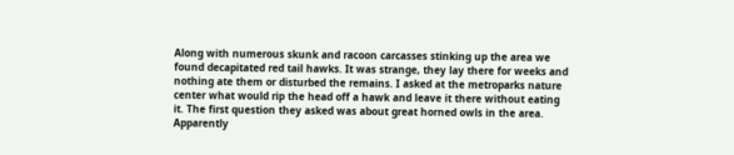Along with numerous skunk and racoon carcasses stinking up the area we found decapitated red tail hawks. It was strange, they lay there for weeks and nothing ate them or disturbed the remains. I asked at the metroparks nature center what would rip the head off a hawk and leave it there without eating it. The first question they asked was about great horned owls in the area. Apparently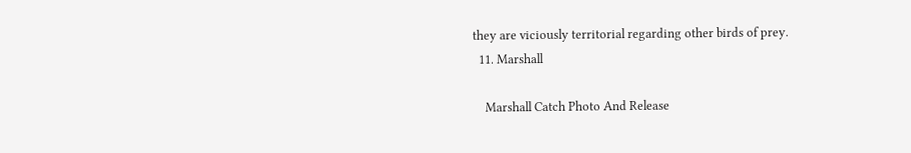they are viciously territorial regarding other birds of prey.
  11. Marshall

    Marshall Catch Photo And Release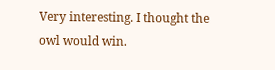Very interesting. I thought the owl would win.